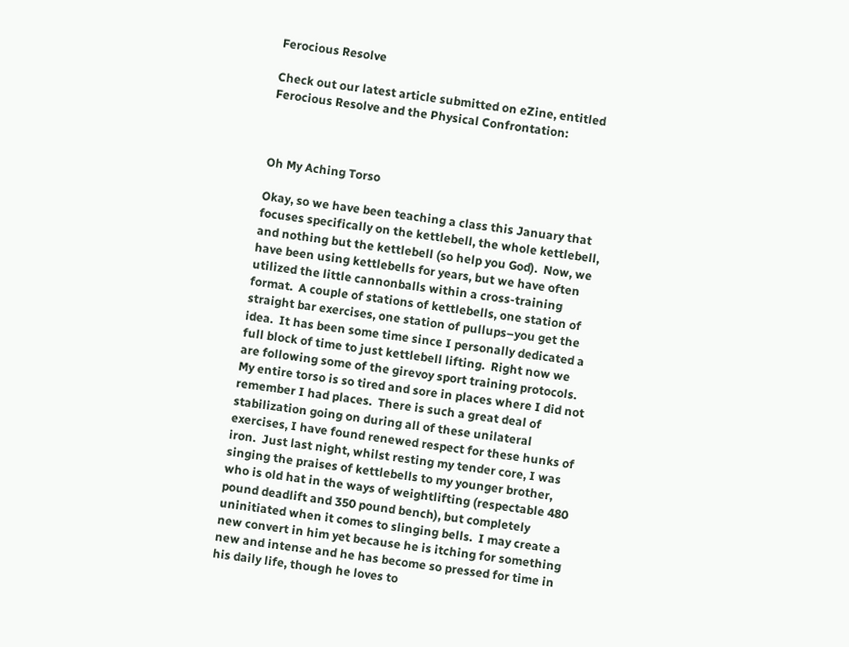Ferocious Resolve

Check out our latest article submitted on eZine, entitled Ferocious Resolve and the Physical Confrontation:



Oh My Aching Torso

Okay, so we have been teaching a class this January that focuses specifically on the kettlebell, the whole kettlebell, and nothing but the kettlebell (so help you God).  Now, we have been using kettlebells for years, but we have often utilized the little cannonballs within a cross-training format.  A couple of stations of kettlebells, one station of straight bar exercises, one station of pullups–you get the idea.  It has been some time since I personally dedicated a full block of time to just kettlebell lifting.  Right now we are following some of the girevoy sport training protocols.  My entire torso is so tired and sore in places where I did not remember I had places.  There is such a great deal of stabilization going on during all of these unilateral exercises, I have found renewed respect for these hunks of iron.  Just last night, whilst resting my tender core, I was singing the praises of kettlebells to my younger brother, who is old hat in the ways of weightlifting (respectable 480 pound deadlift and 350 pound bench), but completely uninitiated when it comes to slinging bells.  I may create a new convert in him yet because he is itching for something new and intense and he has become so pressed for time in his daily life, though he loves to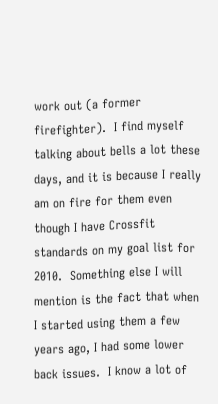work out (a former firefighter).  I find myself talking about bells a lot these days, and it is because I really am on fire for them even though I have Crossfit standards on my goal list for 2010.  Something else I will mention is the fact that when I started using them a few years ago, I had some lower back issues.  I know a lot of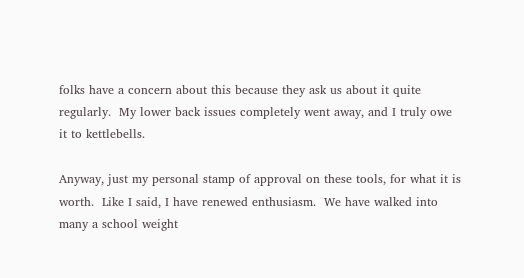folks have a concern about this because they ask us about it quite regularly.  My lower back issues completely went away, and I truly owe it to kettlebells.

Anyway, just my personal stamp of approval on these tools, for what it is worth.  Like I said, I have renewed enthusiasm.  We have walked into many a school weight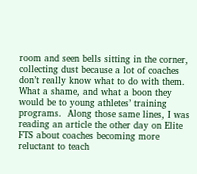room and seen bells sitting in the corner, collecting dust because a lot of coaches don’t really know what to do with them.  What a shame, and what a boon they would be to young athletes’ training programs.  Along those same lines, I was reading an article the other day on Elite FTS about coaches becoming more reluctant to teach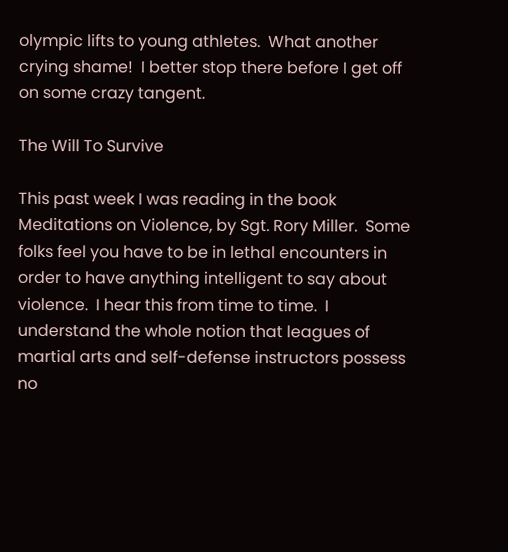olympic lifts to young athletes.  What another crying shame!  I better stop there before I get off on some crazy tangent.

The Will To Survive

This past week I was reading in the book Meditations on Violence, by Sgt. Rory Miller.  Some folks feel you have to be in lethal encounters in order to have anything intelligent to say about violence.  I hear this from time to time.  I understand the whole notion that leagues of martial arts and self-defense instructors possess no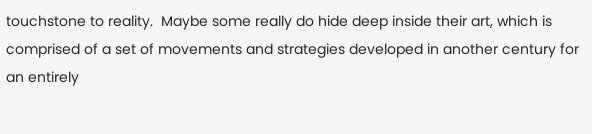touchstone to reality.  Maybe some really do hide deep inside their art, which is comprised of a set of movements and strategies developed in another century for an entirely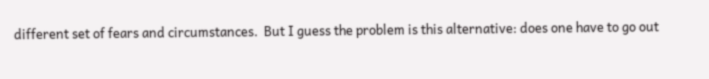different set of fears and circumstances.  But I guess the problem is this alternative: does one have to go out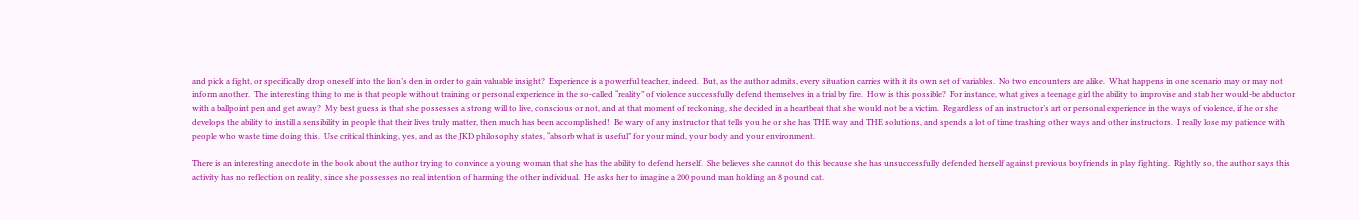and pick a fight, or specifically drop oneself into the lion’s den in order to gain valuable insight?  Experience is a powerful teacher, indeed.  But, as the author admits, every situation carries with it its own set of variables.  No two encounters are alike.  What happens in one scenario may or may not inform another.  The interesting thing to me is that people without training or personal experience in the so-called “reality” of violence successfully defend themselves in a trial by fire.  How is this possible?  For instance, what gives a teenage girl the ability to improvise and stab her would-be abductor with a ballpoint pen and get away?  My best guess is that she possesses a strong will to live, conscious or not, and at that moment of reckoning, she decided in a heartbeat that she would not be a victim.  Regardless of an instructor’s art or personal experience in the ways of violence, if he or she develops the ability to instill a sensibility in people that their lives truly matter, then much has been accomplished!  Be wary of any instructor that tells you he or she has THE way and THE solutions, and spends a lot of time trashing other ways and other instructors.  I really lose my patience with people who waste time doing this.  Use critical thinking, yes, and as the JKD philosophy states, “absorb what is useful” for your mind, your body and your environment.

There is an interesting anecdote in the book about the author trying to convince a young woman that she has the ability to defend herself.  She believes she cannot do this because she has unsuccessfully defended herself against previous boyfriends in play fighting.  Rightly so, the author says this activity has no reflection on reality, since she possesses no real intention of harming the other individual.  He asks her to imagine a 200 pound man holding an 8 pound cat.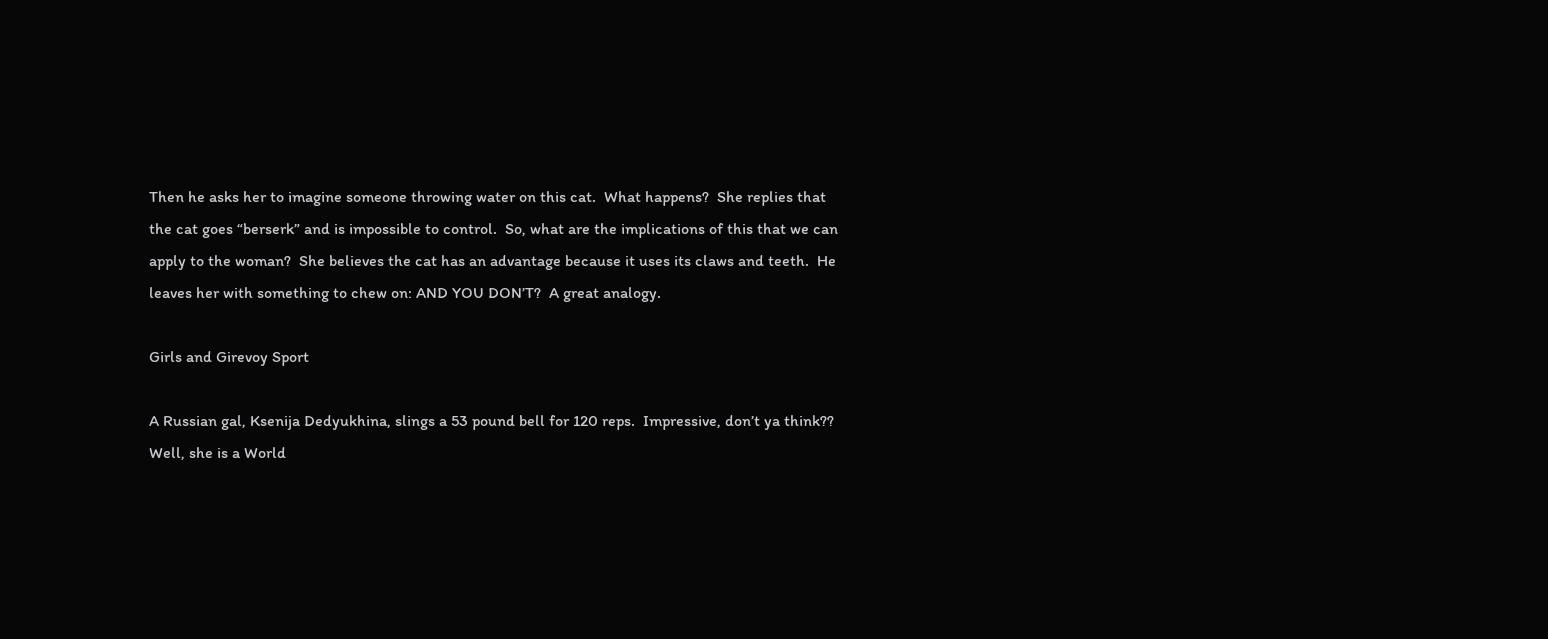Then he asks her to imagine someone throwing water on this cat.  What happens?  She replies that the cat goes “berserk” and is impossible to control.  So, what are the implications of this that we can apply to the woman?  She believes the cat has an advantage because it uses its claws and teeth.  He leaves her with something to chew on: AND YOU DON’T?  A great analogy.

Girls and Girevoy Sport

A Russian gal, Ksenija Dedyukhina, slings a 53 pound bell for 120 reps.  Impressive, don’t ya think??  Well, she is a World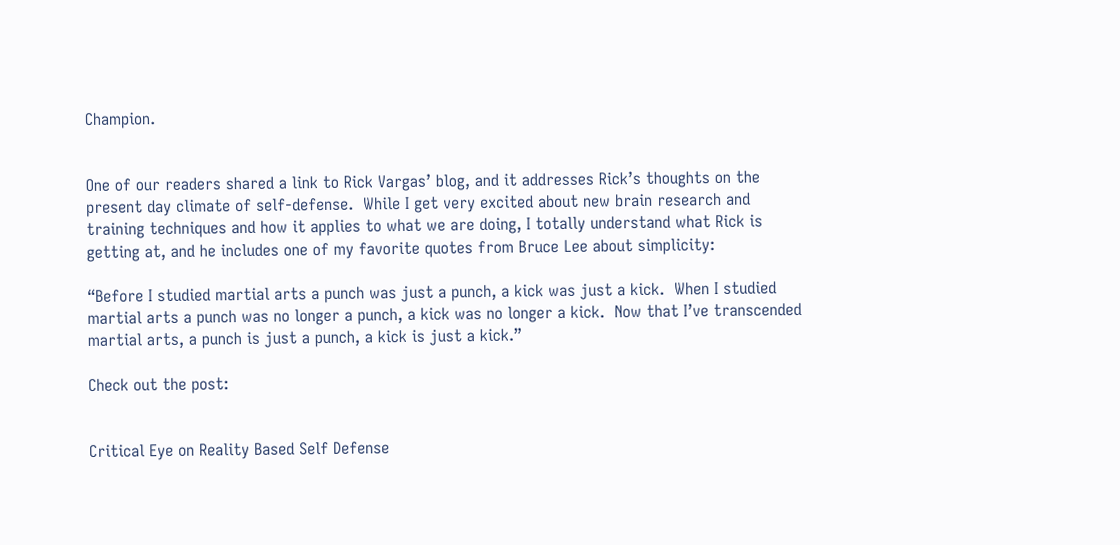Champion.


One of our readers shared a link to Rick Vargas’ blog, and it addresses Rick’s thoughts on the present day climate of self-defense.  While I get very excited about new brain research and training techniques and how it applies to what we are doing, I totally understand what Rick is getting at, and he includes one of my favorite quotes from Bruce Lee about simplicity:

“Before I studied martial arts a punch was just a punch, a kick was just a kick.  When I studied martial arts a punch was no longer a punch, a kick was no longer a kick.  Now that I’ve transcended martial arts, a punch is just a punch, a kick is just a kick.”

Check out the post:


Critical Eye on Reality Based Self Defense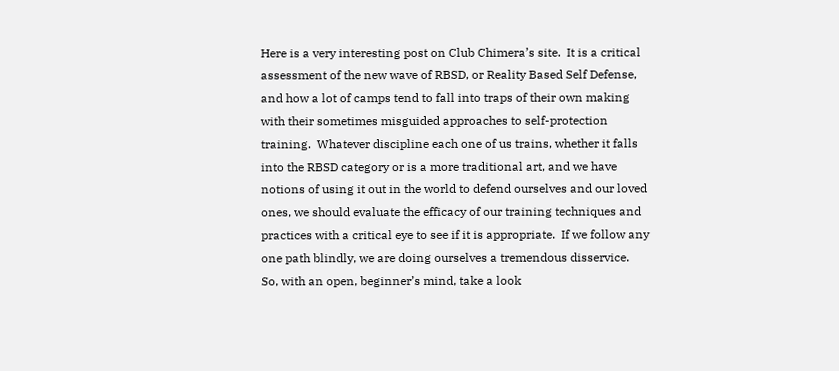Here is a very interesting post on Club Chimera’s site.  It is a critical assessment of the new wave of RBSD, or Reality Based Self Defense, and how a lot of camps tend to fall into traps of their own making with their sometimes misguided approaches to self-protection training.  Whatever discipline each one of us trains, whether it falls into the RBSD category or is a more traditional art, and we have notions of using it out in the world to defend ourselves and our loved ones, we should evaluate the efficacy of our training techniques and practices with a critical eye to see if it is appropriate.  If we follow any one path blindly, we are doing ourselves a tremendous disservice.  So, with an open, beginner’s mind, take a look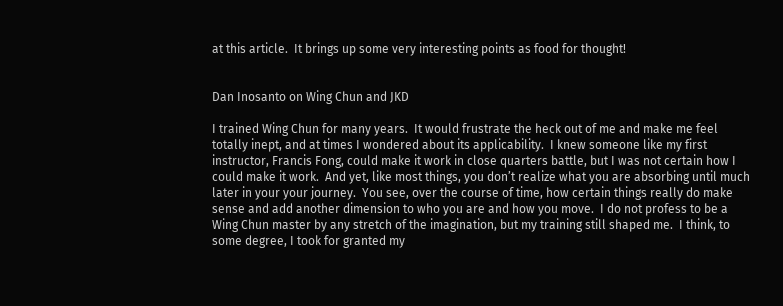at this article.  It brings up some very interesting points as food for thought!


Dan Inosanto on Wing Chun and JKD

I trained Wing Chun for many years.  It would frustrate the heck out of me and make me feel totally inept, and at times I wondered about its applicability.  I knew someone like my first instructor, Francis Fong, could make it work in close quarters battle, but I was not certain how I could make it work.  And yet, like most things, you don’t realize what you are absorbing until much later in your your journey.  You see, over the course of time, how certain things really do make sense and add another dimension to who you are and how you move.  I do not profess to be a Wing Chun master by any stretch of the imagination, but my training still shaped me.  I think, to some degree, I took for granted my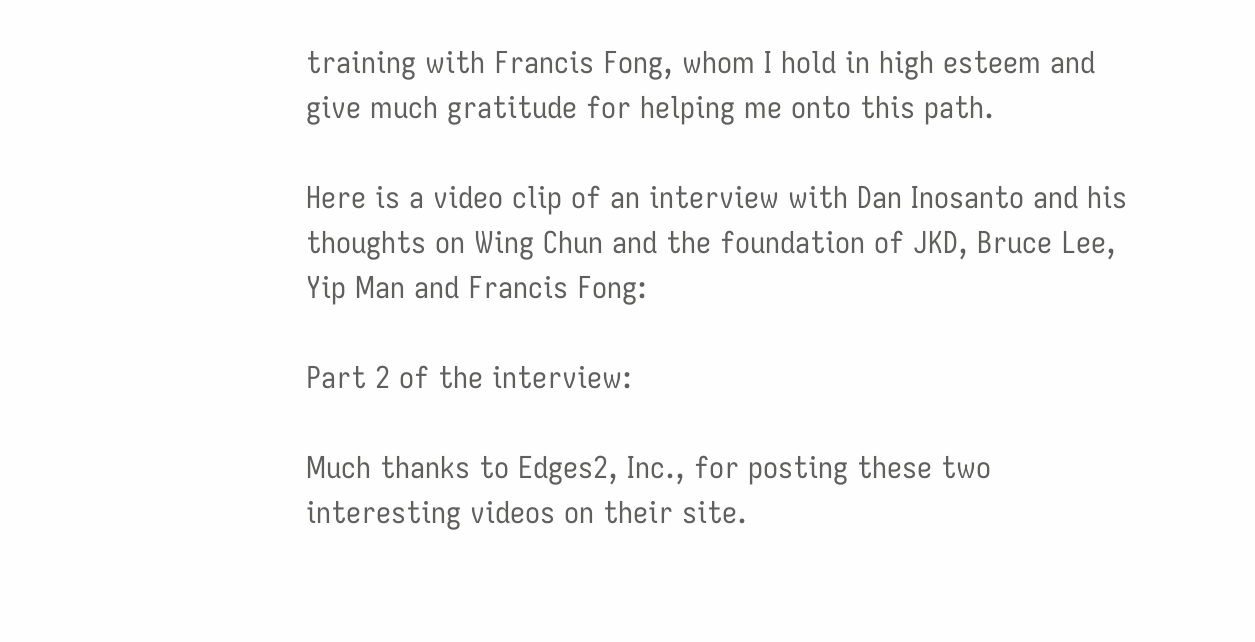training with Francis Fong, whom I hold in high esteem and give much gratitude for helping me onto this path.

Here is a video clip of an interview with Dan Inosanto and his thoughts on Wing Chun and the foundation of JKD, Bruce Lee, Yip Man and Francis Fong:

Part 2 of the interview:

Much thanks to Edges2, Inc., for posting these two interesting videos on their site.